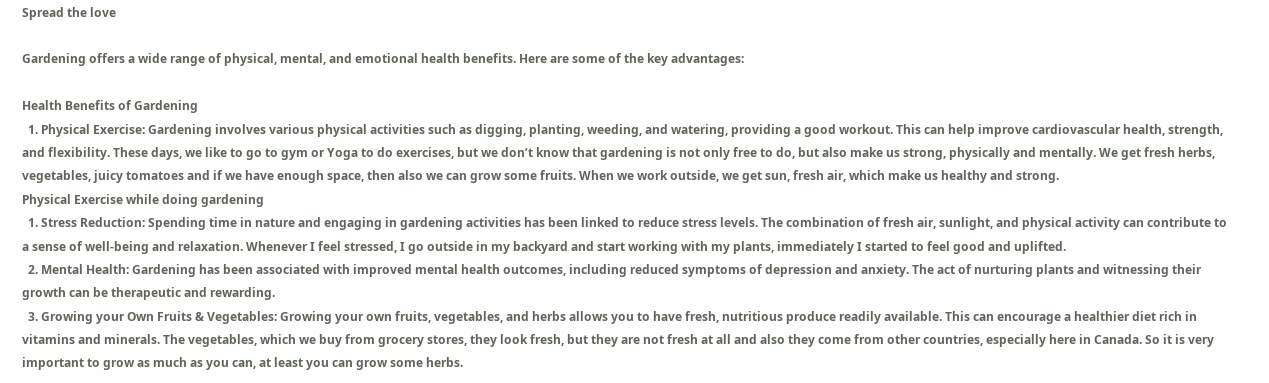Spread the love

Gardening offers a wide range of physical, mental, and emotional health benefits. Here are some of the key advantages:

Health Benefits of Gardening
  1. Physical Exercise: Gardening involves various physical activities such as digging, planting, weeding, and watering, providing a good workout. This can help improve cardiovascular health, strength, and flexibility. These days, we like to go to gym or Yoga to do exercises, but we don’t know that gardening is not only free to do, but also make us strong, physically and mentally. We get fresh herbs, vegetables, juicy tomatoes and if we have enough space, then also we can grow some fruits. When we work outside, we get sun, fresh air, which make us healthy and strong.
Physical Exercise while doing gardening
  1. Stress Reduction: Spending time in nature and engaging in gardening activities has been linked to reduce stress levels. The combination of fresh air, sunlight, and physical activity can contribute to a sense of well-being and relaxation. Whenever I feel stressed, I go outside in my backyard and start working with my plants, immediately I started to feel good and uplifted.
  2. Mental Health: Gardening has been associated with improved mental health outcomes, including reduced symptoms of depression and anxiety. The act of nurturing plants and witnessing their growth can be therapeutic and rewarding.
  3. Growing your Own Fruits & Vegetables: Growing your own fruits, vegetables, and herbs allows you to have fresh, nutritious produce readily available. This can encourage a healthier diet rich in vitamins and minerals. The vegetables, which we buy from grocery stores, they look fresh, but they are not fresh at all and also they come from other countries, especially here in Canada. So it is very important to grow as much as you can, at least you can grow some herbs.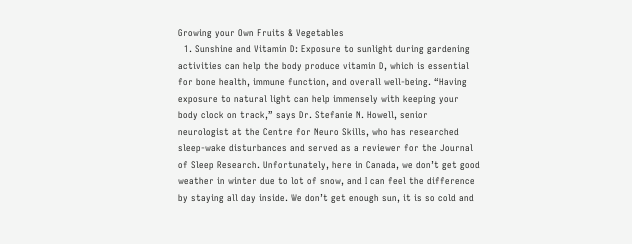Growing your Own Fruits & Vegetables
  1. Sunshine and Vitamin D: Exposure to sunlight during gardening activities can help the body produce vitamin D, which is essential for bone health, immune function, and overall well-being. “Having exposure to natural light can help immensely with keeping your body clock on track,” says Dr. Stefanie N. Howell, senior neurologist at the Centre for Neuro Skills, who has researched sleep-wake disturbances and served as a reviewer for the Journal of Sleep Research. Unfortunately, here in Canada, we don’t get good weather in winter due to lot of snow, and I can feel the difference by staying all day inside. We don’t get enough sun, it is so cold and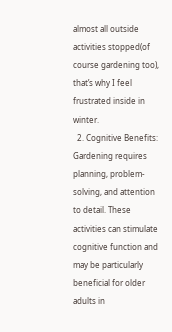almost all outside activities stopped(of course gardening too), that’s why I feel frustrated inside in winter.
  2. Cognitive Benefits: Gardening requires planning, problem-solving, and attention to detail. These activities can stimulate cognitive function and may be particularly beneficial for older adults in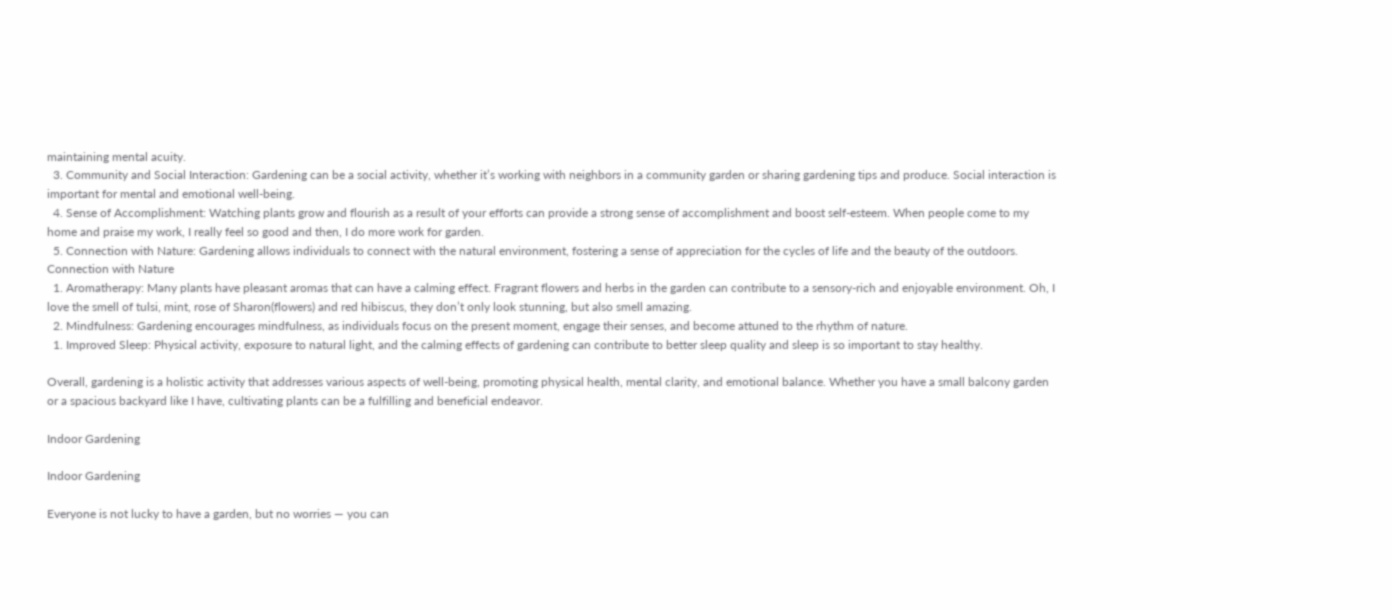maintaining mental acuity.
  3. Community and Social Interaction: Gardening can be a social activity, whether it’s working with neighbors in a community garden or sharing gardening tips and produce. Social interaction is important for mental and emotional well-being.
  4. Sense of Accomplishment: Watching plants grow and flourish as a result of your efforts can provide a strong sense of accomplishment and boost self-esteem. When people come to my home and praise my work, I really feel so good and then, I do more work for garden.
  5. Connection with Nature: Gardening allows individuals to connect with the natural environment, fostering a sense of appreciation for the cycles of life and the beauty of the outdoors.
Connection with Nature
  1. Aromatherapy: Many plants have pleasant aromas that can have a calming effect. Fragrant flowers and herbs in the garden can contribute to a sensory-rich and enjoyable environment. Oh, I love the smell of tulsi, mint, rose of Sharon(flowers) and red hibiscus, they don’t only look stunning, but also smell amazing.
  2. Mindfulness: Gardening encourages mindfulness, as individuals focus on the present moment, engage their senses, and become attuned to the rhythm of nature.
  1. Improved Sleep: Physical activity, exposure to natural light, and the calming effects of gardening can contribute to better sleep quality and sleep is so important to stay healthy.

Overall, gardening is a holistic activity that addresses various aspects of well-being, promoting physical health, mental clarity, and emotional balance. Whether you have a small balcony garden or a spacious backyard like I have, cultivating plants can be a fulfilling and beneficial endeavor.

Indoor Gardening

Indoor Gardening

Everyone is not lucky to have a garden, but no worries — you can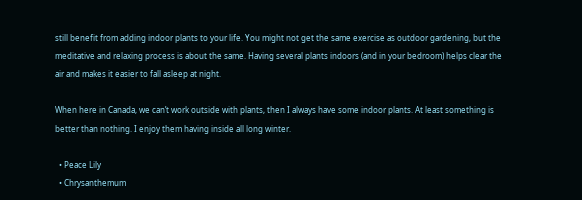still benefit from adding indoor plants to your life. You might not get the same exercise as outdoor gardening, but the meditative and relaxing process is about the same. Having several plants indoors (and in your bedroom) helps clear the air and makes it easier to fall asleep at night.

When here in Canada, we can’t work outside with plants, then I always have some indoor plants. At least something is better than nothing. I enjoy them having inside all long winter.

  • Peace Lily
  • Chrysanthemum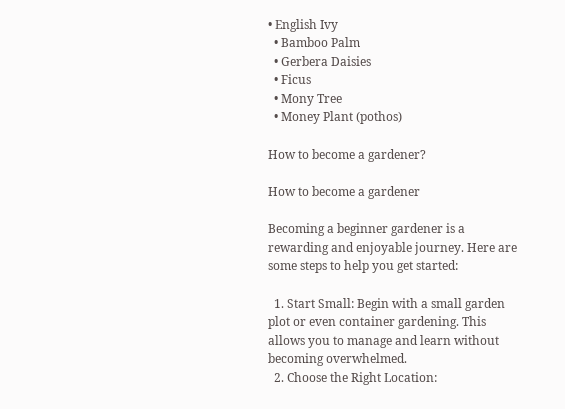• English Ivy
  • Bamboo Palm
  • Gerbera Daisies
  • Ficus
  • Mony Tree
  • Money Plant (pothos)

How to become a gardener?

How to become a gardener

Becoming a beginner gardener is a rewarding and enjoyable journey. Here are some steps to help you get started:

  1. Start Small: Begin with a small garden plot or even container gardening. This allows you to manage and learn without becoming overwhelmed.
  2. Choose the Right Location: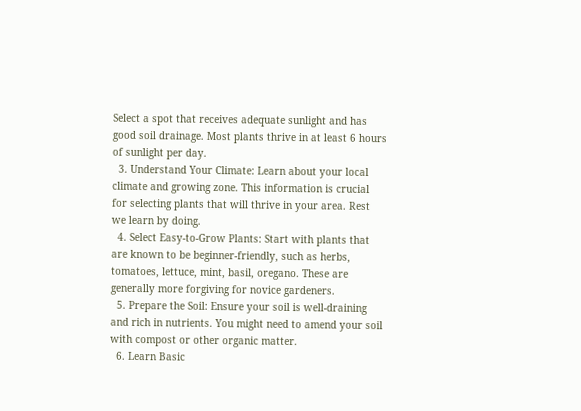Select a spot that receives adequate sunlight and has good soil drainage. Most plants thrive in at least 6 hours of sunlight per day.
  3. Understand Your Climate: Learn about your local climate and growing zone. This information is crucial for selecting plants that will thrive in your area. Rest we learn by doing.
  4. Select Easy-to-Grow Plants: Start with plants that are known to be beginner-friendly, such as herbs, tomatoes, lettuce, mint, basil, oregano. These are generally more forgiving for novice gardeners.
  5. Prepare the Soil: Ensure your soil is well-draining and rich in nutrients. You might need to amend your soil with compost or other organic matter.
  6. Learn Basic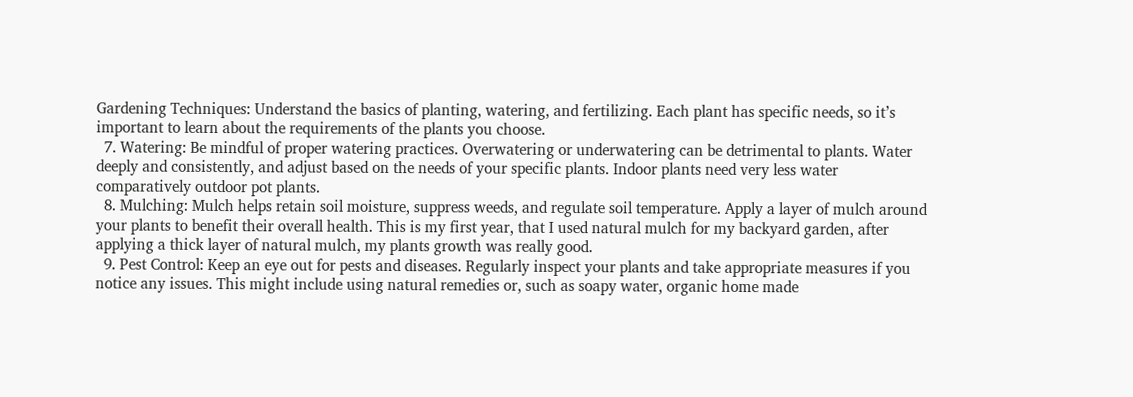Gardening Techniques: Understand the basics of planting, watering, and fertilizing. Each plant has specific needs, so it’s important to learn about the requirements of the plants you choose.
  7. Watering: Be mindful of proper watering practices. Overwatering or underwatering can be detrimental to plants. Water deeply and consistently, and adjust based on the needs of your specific plants. Indoor plants need very less water comparatively outdoor pot plants.
  8. Mulching: Mulch helps retain soil moisture, suppress weeds, and regulate soil temperature. Apply a layer of mulch around your plants to benefit their overall health. This is my first year, that I used natural mulch for my backyard garden, after applying a thick layer of natural mulch, my plants growth was really good.
  9. Pest Control: Keep an eye out for pests and diseases. Regularly inspect your plants and take appropriate measures if you notice any issues. This might include using natural remedies or, such as soapy water, organic home made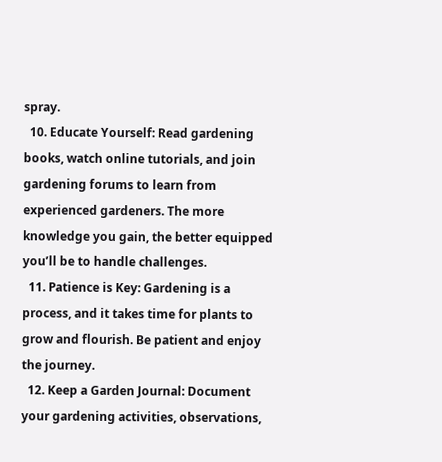spray.
  10. Educate Yourself: Read gardening books, watch online tutorials, and join gardening forums to learn from experienced gardeners. The more knowledge you gain, the better equipped you’ll be to handle challenges.
  11. Patience is Key: Gardening is a process, and it takes time for plants to grow and flourish. Be patient and enjoy the journey.
  12. Keep a Garden Journal: Document your gardening activities, observations,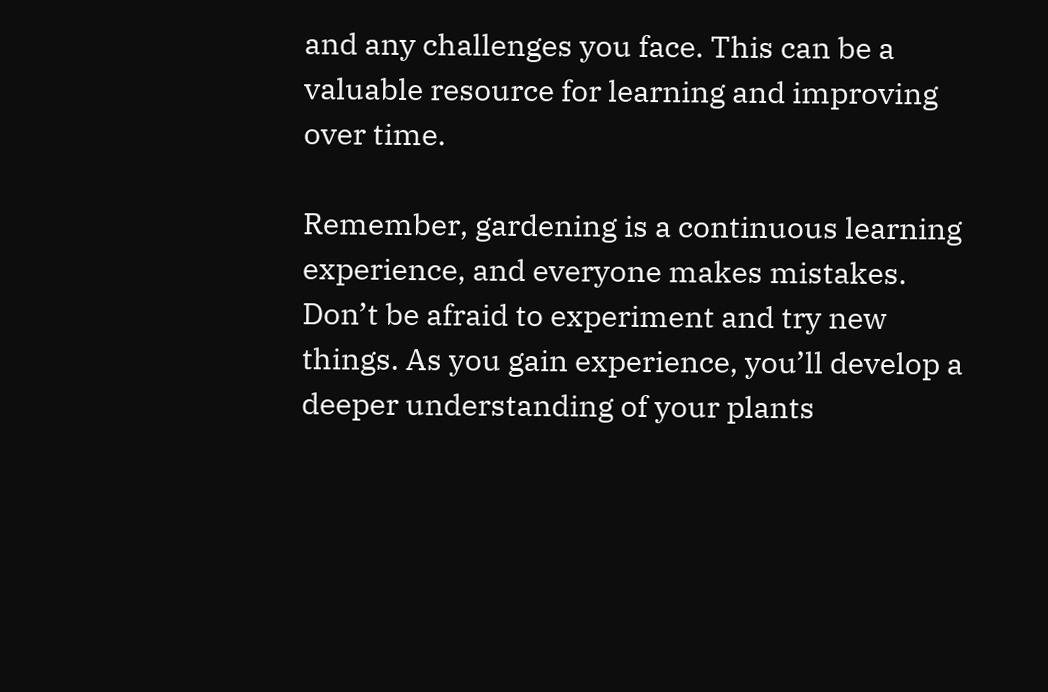and any challenges you face. This can be a valuable resource for learning and improving over time.

Remember, gardening is a continuous learning experience, and everyone makes mistakes. Don’t be afraid to experiment and try new things. As you gain experience, you’ll develop a deeper understanding of your plants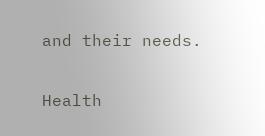and their needs.

Health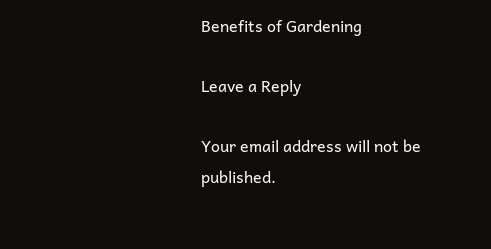Benefits of Gardening

Leave a Reply

Your email address will not be published.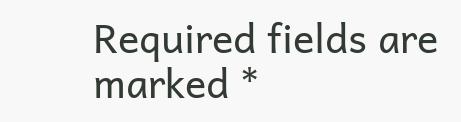Required fields are marked *